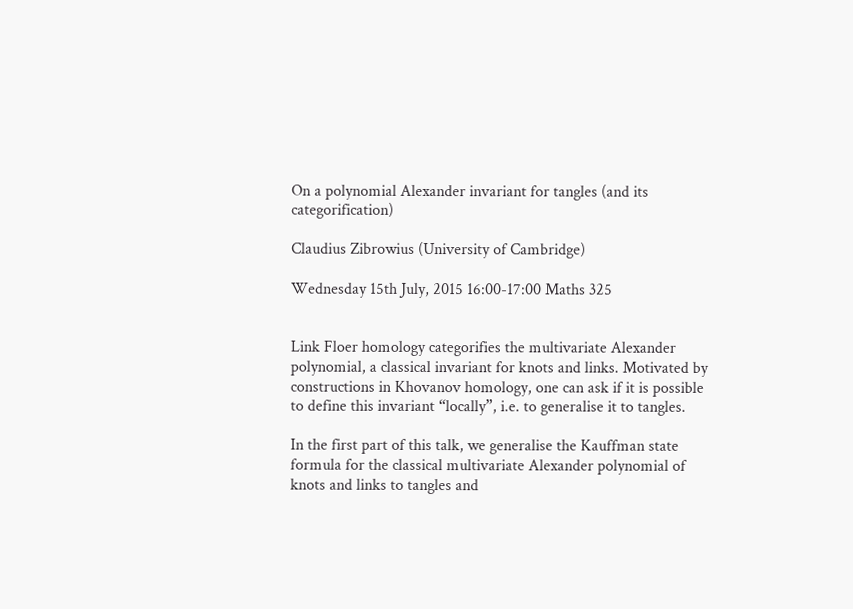On a polynomial Alexander invariant for tangles (and its categorification)

Claudius Zibrowius (University of Cambridge)

Wednesday 15th July, 2015 16:00-17:00 Maths 325


Link Floer homology categorifies the multivariate Alexander polynomial, a classical invariant for knots and links. Motivated by constructions in Khovanov homology, one can ask if it is possible to define this invariant “locally”, i.e. to generalise it to tangles.

In the first part of this talk, we generalise the Kauffman state formula for the classical multivariate Alexander polynomial of knots and links to tangles and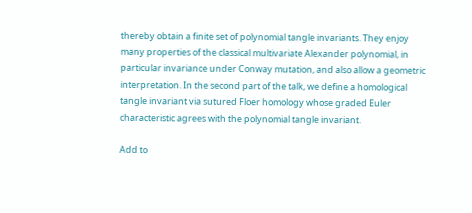thereby obtain a finite set of polynomial tangle invariants. They enjoy many properties of the classical multivariate Alexander polynomial, in particular invariance under Conway mutation, and also allow a geometric interpretation. In the second part of the talk, we define a homological tangle invariant via sutured Floer homology whose graded Euler characteristic agrees with the polynomial tangle invariant.

Add to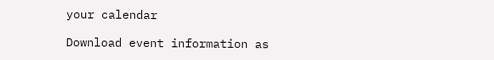your calendar

Download event information as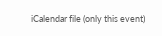iCalendar file (only this event)